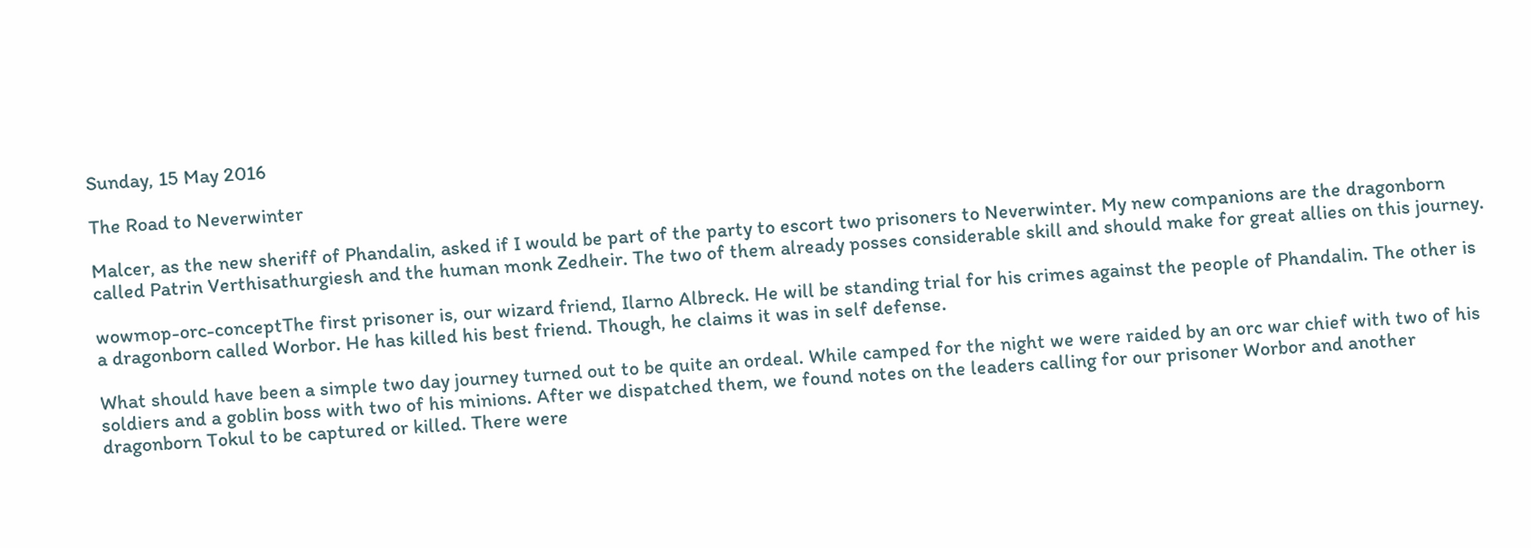Sunday, 15 May 2016

The Road to Neverwinter

Malcer, as the new sheriff of Phandalin, asked if I would be part of the party to escort two prisoners to Neverwinter. My new companions are the dragonborn called Patrin Verthisathurgiesh and the human monk Zedheir. The two of them already posses considerable skill and should make for great allies on this journey.

wowmop-orc-conceptThe first prisoner is, our wizard friend, Ilarno Albreck. He will be standing trial for his crimes against the people of Phandalin. The other is a dragonborn called Worbor. He has killed his best friend. Though, he claims it was in self defense.

What should have been a simple two day journey turned out to be quite an ordeal. While camped for the night we were raided by an orc war chief with two of his soldiers and a goblin boss with two of his minions. After we dispatched them, we found notes on the leaders calling for our prisoner Worbor and another dragonborn Tokul to be captured or killed. There were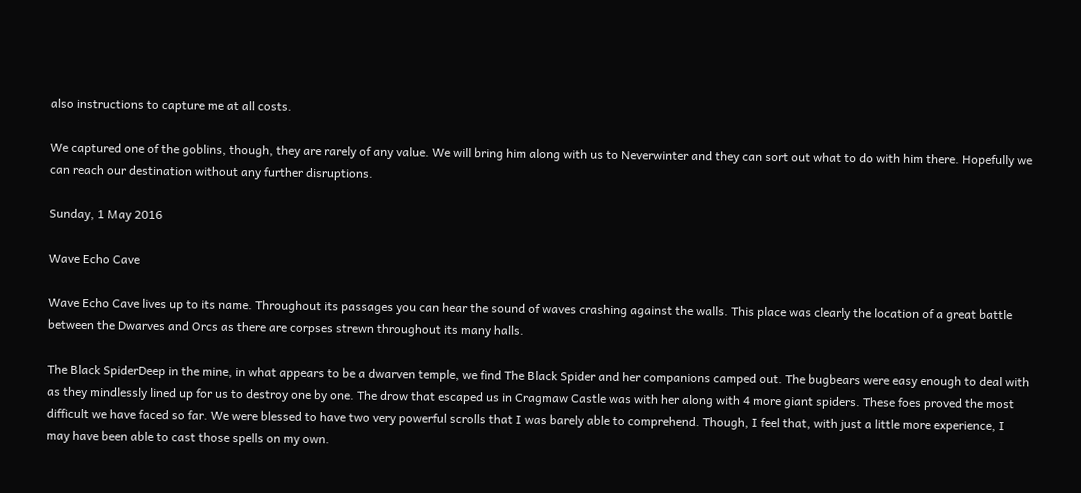also instructions to capture me at all costs.

We captured one of the goblins, though, they are rarely of any value. We will bring him along with us to Neverwinter and they can sort out what to do with him there. Hopefully we can reach our destination without any further disruptions.

Sunday, 1 May 2016

Wave Echo Cave

Wave Echo Cave lives up to its name. Throughout its passages you can hear the sound of waves crashing against the walls. This place was clearly the location of a great battle between the Dwarves and Orcs as there are corpses strewn throughout its many halls.

The Black SpiderDeep in the mine, in what appears to be a dwarven temple, we find The Black Spider and her companions camped out. The bugbears were easy enough to deal with as they mindlessly lined up for us to destroy one by one. The drow that escaped us in Cragmaw Castle was with her along with 4 more giant spiders. These foes proved the most difficult we have faced so far. We were blessed to have two very powerful scrolls that I was barely able to comprehend. Though, I feel that, with just a little more experience, I may have been able to cast those spells on my own.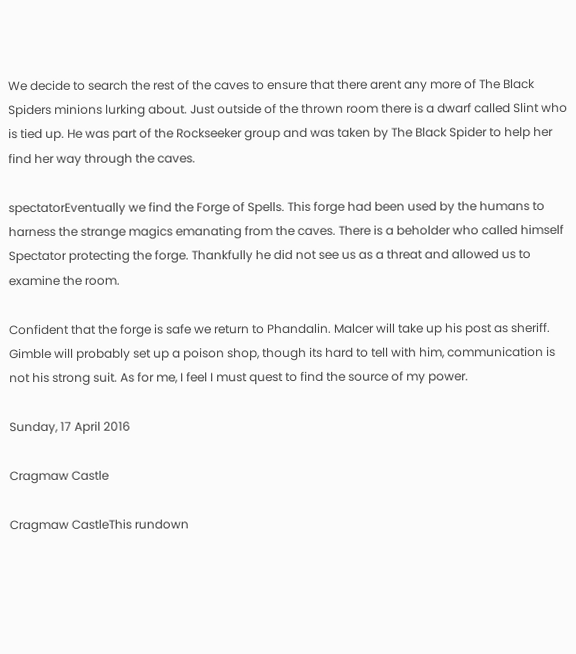We decide to search the rest of the caves to ensure that there arent any more of The Black Spiders minions lurking about. Just outside of the thrown room there is a dwarf called Slint who is tied up. He was part of the Rockseeker group and was taken by The Black Spider to help her find her way through the caves.

spectatorEventually we find the Forge of Spells. This forge had been used by the humans to harness the strange magics emanating from the caves. There is a beholder who called himself Spectator protecting the forge. Thankfully he did not see us as a threat and allowed us to examine the room.

Confident that the forge is safe we return to Phandalin. Malcer will take up his post as sheriff. Gimble will probably set up a poison shop, though its hard to tell with him, communication is not his strong suit. As for me, I feel I must quest to find the source of my power.

Sunday, 17 April 2016

Cragmaw Castle

Cragmaw CastleThis rundown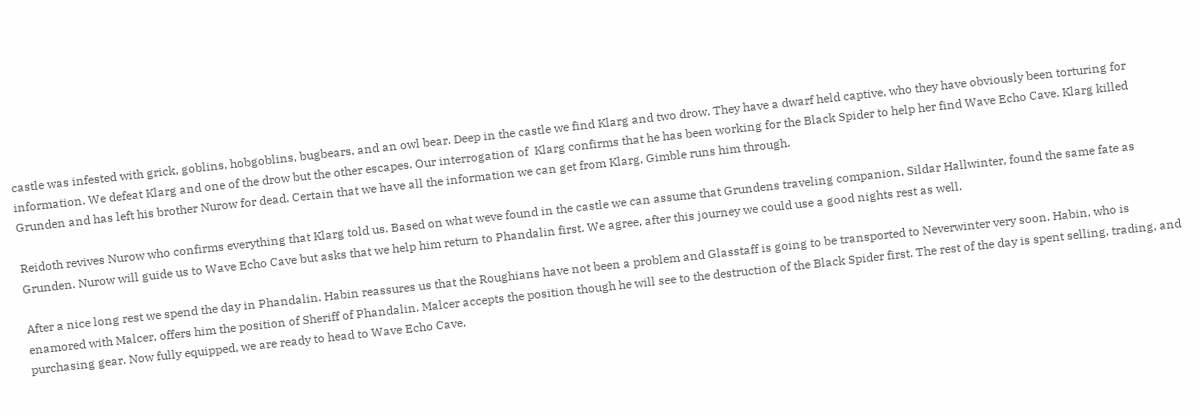castle was infested with grick, goblins, hobgoblins, bugbears, and an owl bear. Deep in the castle we find Klarg and two drow. They have a dwarf held captive, who they have obviously been torturing for information. We defeat Klarg and one of the drow but the other escapes. Our interrogation of  Klarg confirms that he has been working for the Black Spider to help her find Wave Echo Cave. Klarg killed Grunden and has left his brother Nurow for dead. Certain that we have all the information we can get from Klarg, Gimble runs him through.

Reidoth revives Nurow who confirms everything that Klarg told us. Based on what weve found in the castle we can assume that Grundens traveling companion, Sildar Hallwinter, found the same fate as Grunden. Nurow will guide us to Wave Echo Cave but asks that we help him return to Phandalin first. We agree, after this journey we could use a good nights rest as well.

After a nice long rest we spend the day in Phandalin. Habin reassures us that the Roughians have not been a problem and Glasstaff is going to be transported to Neverwinter very soon. Habin, who is enamored with Malcer, offers him the position of Sheriff of Phandalin. Malcer accepts the position though he will see to the destruction of the Black Spider first. The rest of the day is spent selling, trading, and purchasing gear. Now fully equipped, we are ready to head to Wave Echo Cave.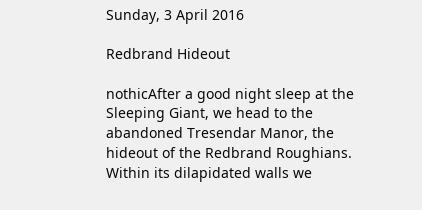Sunday, 3 April 2016

Redbrand Hideout

nothicAfter a good night sleep at the Sleeping Giant, we head to the abandoned Tresendar Manor, the hideout of the Redbrand Roughians. Within its dilapidated walls we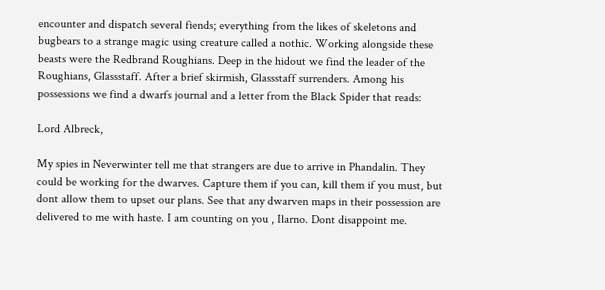encounter and dispatch several fiends; everything from the likes of skeletons and bugbears to a strange magic using creature called a nothic. Working alongside these beasts were the Redbrand Roughians. Deep in the hidout we find the leader of the Roughians, Glassstaff. After a brief skirmish, Glassstaff surrenders. Among his possessions we find a dwarfs journal and a letter from the Black Spider that reads:

Lord Albreck,

My spies in Neverwinter tell me that strangers are due to arrive in Phandalin. They could be working for the dwarves. Capture them if you can, kill them if you must, but dont allow them to upset our plans. See that any dwarven maps in their possession are delivered to me with haste. I am counting on you , Ilarno. Dont disappoint me.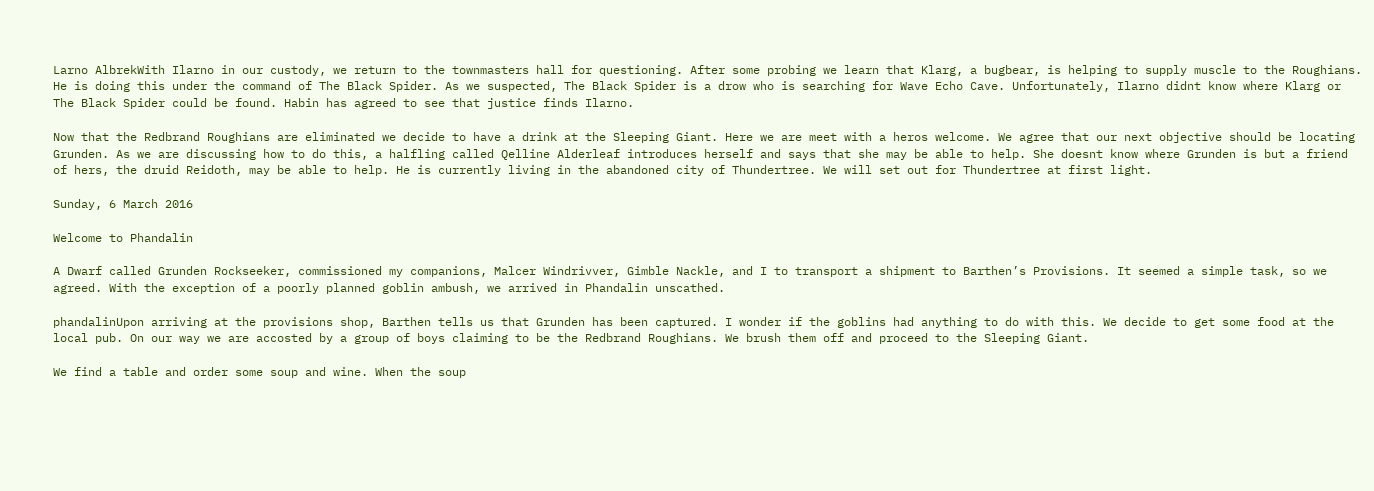Larno AlbrekWith Ilarno in our custody, we return to the townmasters hall for questioning. After some probing we learn that Klarg, a bugbear, is helping to supply muscle to the Roughians. He is doing this under the command of The Black Spider. As we suspected, The Black Spider is a drow who is searching for Wave Echo Cave. Unfortunately, Ilarno didnt know where Klarg or The Black Spider could be found. Habin has agreed to see that justice finds Ilarno.

Now that the Redbrand Roughians are eliminated we decide to have a drink at the Sleeping Giant. Here we are meet with a heros welcome. We agree that our next objective should be locating Grunden. As we are discussing how to do this, a halfling called Qelline Alderleaf introduces herself and says that she may be able to help. She doesnt know where Grunden is but a friend of hers, the druid Reidoth, may be able to help. He is currently living in the abandoned city of Thundertree. We will set out for Thundertree at first light.

Sunday, 6 March 2016

Welcome to Phandalin

A Dwarf called Grunden Rockseeker, commissioned my companions, Malcer Windrivver, Gimble Nackle, and I to transport a shipment to Barthen’s Provisions. It seemed a simple task, so we agreed. With the exception of a poorly planned goblin ambush, we arrived in Phandalin unscathed.

phandalinUpon arriving at the provisions shop, Barthen tells us that Grunden has been captured. I wonder if the goblins had anything to do with this. We decide to get some food at the local pub. On our way we are accosted by a group of boys claiming to be the Redbrand Roughians. We brush them off and proceed to the Sleeping Giant.

We find a table and order some soup and wine. When the soup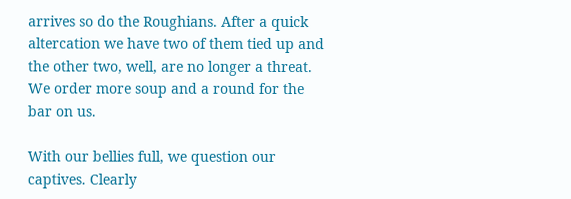arrives so do the Roughians. After a quick altercation we have two of them tied up and the other two, well, are no longer a threat. We order more soup and a round for the bar on us.

With our bellies full, we question our captives. Clearly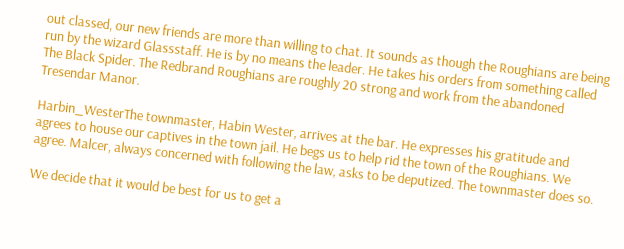out classed, our new friends are more than willing to chat. It sounds as though the Roughians are being run by the wizard Glassstaff. He is by no means the leader. He takes his orders from something called The Black Spider. The Redbrand Roughians are roughly 20 strong and work from the abandoned Tresendar Manor.

Harbin_WesterThe townmaster, Habin Wester, arrives at the bar. He expresses his gratitude and agrees to house our captives in the town jail. He begs us to help rid the town of the Roughians. We agree. Malcer, always concerned with following the law, asks to be deputized. The townmaster does so.

We decide that it would be best for us to get a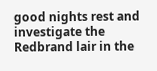good nights rest and investigate the Redbrand lair in the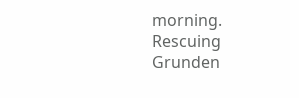morning. Rescuing Grunden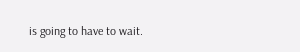is going to have to wait.